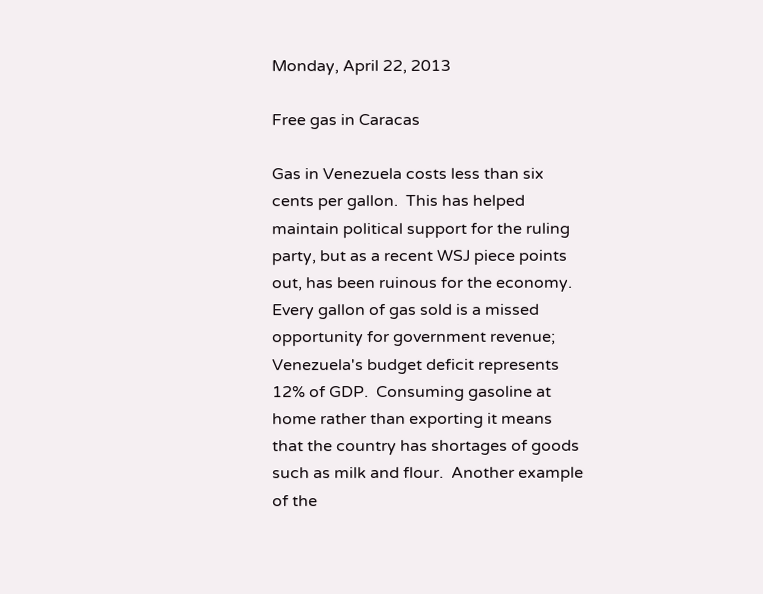Monday, April 22, 2013

Free gas in Caracas

Gas in Venezuela costs less than six cents per gallon.  This has helped maintain political support for the ruling party, but as a recent WSJ piece points out, has been ruinous for the economy.  Every gallon of gas sold is a missed opportunity for government revenue; Venezuela's budget deficit represents 12% of GDP.  Consuming gasoline at home rather than exporting it means that the country has shortages of goods such as milk and flour.  Another example of the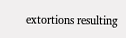extortions resulting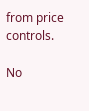from price controls.

No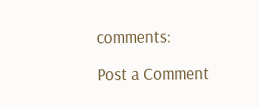comments:

Post a Comment